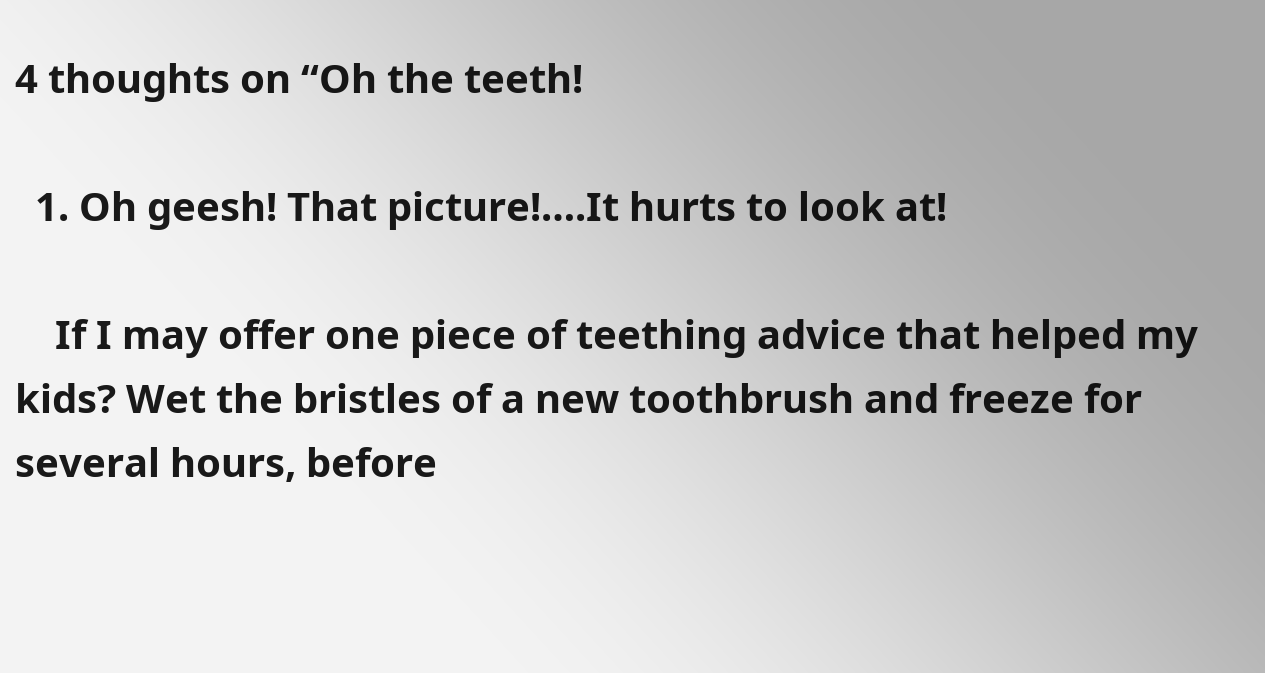4 thoughts on “Oh the teeth!

  1. Oh geesh! That picture!….It hurts to look at!

    If I may offer one piece of teething advice that helped my kids? Wet the bristles of a new toothbrush and freeze for several hours, before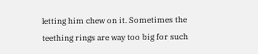letting him chew on it. Sometimes the teething rings are way too big for such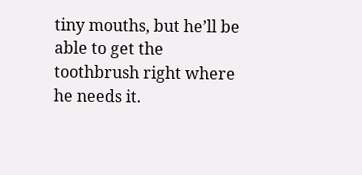tiny mouths, but he’ll be able to get the toothbrush right where he needs it.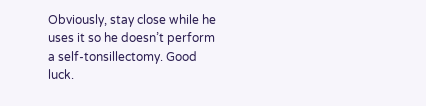Obviously, stay close while he uses it so he doesn’t perform a self-tonsillectomy. Good luck.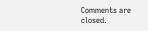Comments are closed.